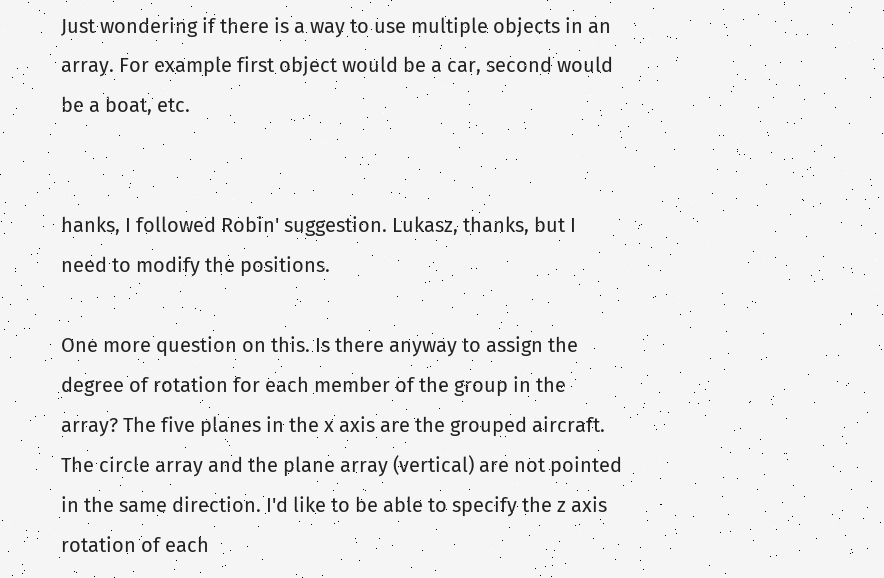Just wondering if there is a way to use multiple objects in an array. For example first object would be a car, second would be a boat, etc.


hanks, I followed Robin' suggestion. Lukasz, thanks, but I need to modify the positions.

One more question on this. Is there anyway to assign the degree of rotation for each member of the group in the array? The five planes in the x axis are the grouped aircraft. The circle array and the plane array (vertical) are not pointed in the same direction. I'd like to be able to specify the z axis rotation of each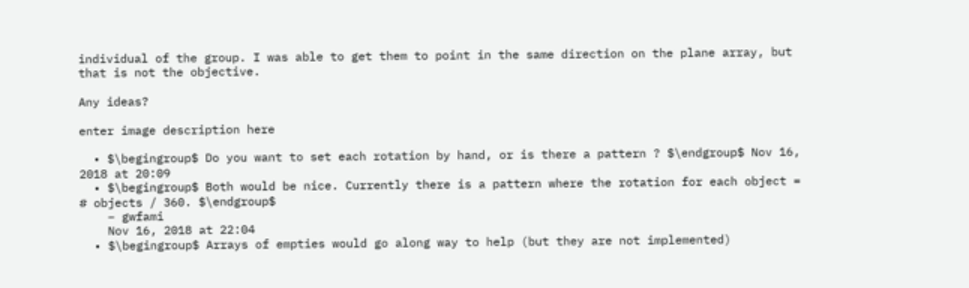individual of the group. I was able to get them to point in the same direction on the plane array, but that is not the objective.

Any ideas?

enter image description here

  • $\begingroup$ Do you want to set each rotation by hand, or is there a pattern ? $\endgroup$ Nov 16, 2018 at 20:09
  • $\begingroup$ Both would be nice. Currently there is a pattern where the rotation for each object = # objects / 360. $\endgroup$
    – gwfami
    Nov 16, 2018 at 22:04
  • $\begingroup$ Arrays of empties would go along way to help (but they are not implemented)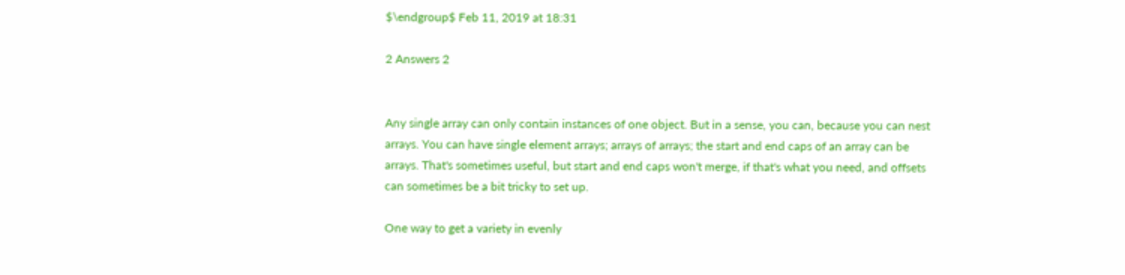$\endgroup$ Feb 11, 2019 at 18:31

2 Answers 2


Any single array can only contain instances of one object. But in a sense, you can, because you can nest arrays. You can have single element arrays; arrays of arrays; the start and end caps of an array can be arrays. That's sometimes useful, but start and end caps won't merge, if that's what you need, and offsets can sometimes be a bit tricky to set up.

One way to get a variety in evenly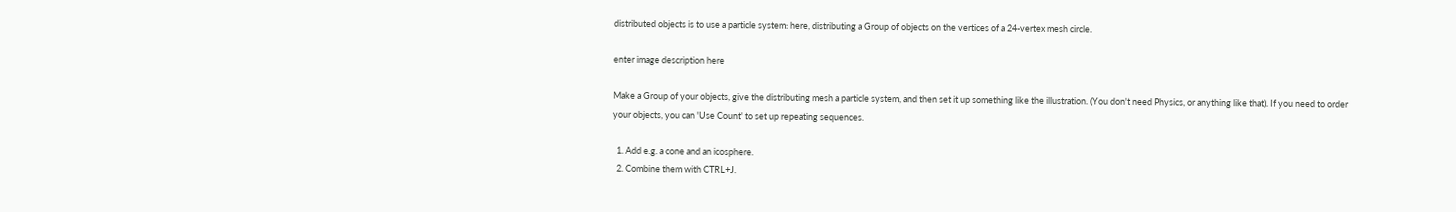distributed objects is to use a particle system: here, distributing a Group of objects on the vertices of a 24-vertex mesh circle.

enter image description here

Make a Group of your objects, give the distributing mesh a particle system, and then set it up something like the illustration. (You don't need Physics, or anything like that). If you need to order your objects, you can 'Use Count' to set up repeating sequences.

  1. Add e.g. a cone and an icosphere.
  2. Combine them with CTRL+J.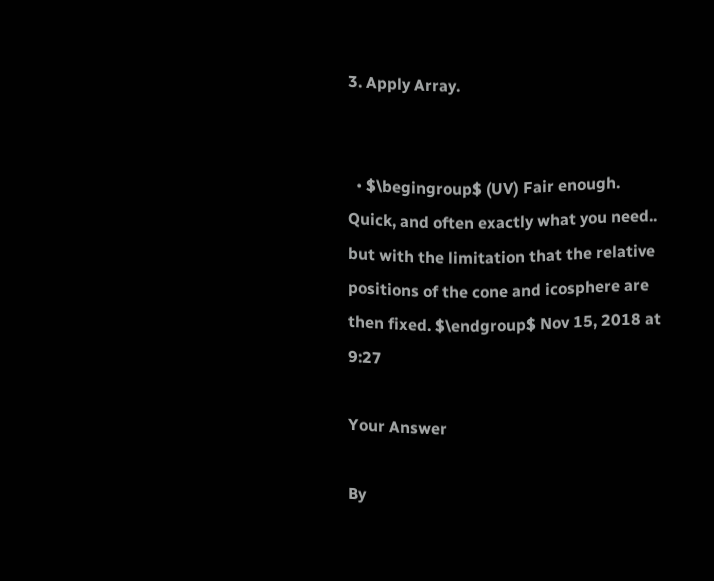3. Apply Array.


  • $\begingroup$ (UV) Fair enough. Quick, and often exactly what you need.. but with the limitation that the relative positions of the cone and icosphere are then fixed. $\endgroup$ Nov 15, 2018 at 9:27

Your Answer

By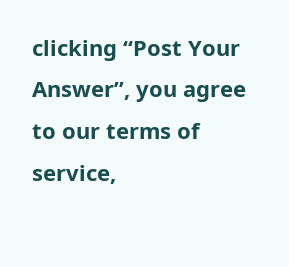clicking “Post Your Answer”, you agree to our terms of service,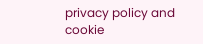privacy policy and cookie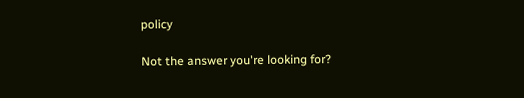policy

Not the answer you're looking for?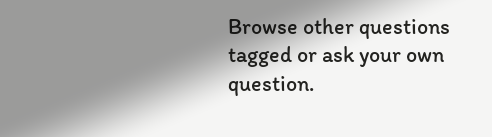Browse other questions tagged or ask your own question.